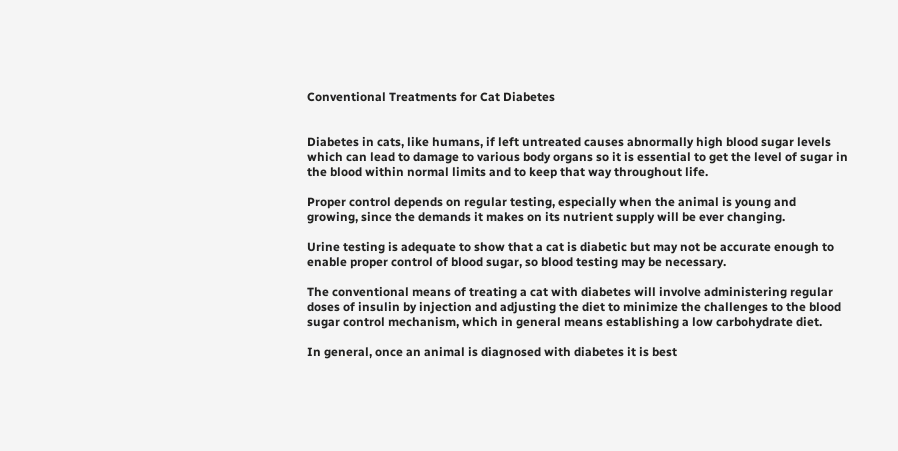Conventional Treatments for Cat Diabetes


Diabetes in cats, like humans, if left untreated causes abnormally high blood sugar levels which can lead to damage to various body organs so it is essential to get the level of sugar in the blood within normal limits and to keep that way throughout life.

Proper control depends on regular testing, especially when the animal is young and growing, since the demands it makes on its nutrient supply will be ever changing.

Urine testing is adequate to show that a cat is diabetic but may not be accurate enough to enable proper control of blood sugar, so blood testing may be necessary.

The conventional means of treating a cat with diabetes will involve administering regular doses of insulin by injection and adjusting the diet to minimize the challenges to the blood sugar control mechanism, which in general means establishing a low carbohydrate diet.

In general, once an animal is diagnosed with diabetes it is best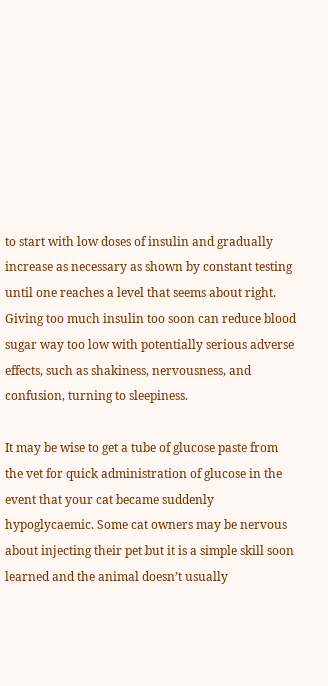to start with low doses of insulin and gradually increase as necessary as shown by constant testing until one reaches a level that seems about right. Giving too much insulin too soon can reduce blood sugar way too low with potentially serious adverse effects, such as shakiness, nervousness, and confusion, turning to sleepiness.

It may be wise to get a tube of glucose paste from the vet for quick administration of glucose in the event that your cat became suddenly hypoglycaemic. Some cat owners may be nervous about injecting their pet but it is a simple skill soon learned and the animal doesn’t usually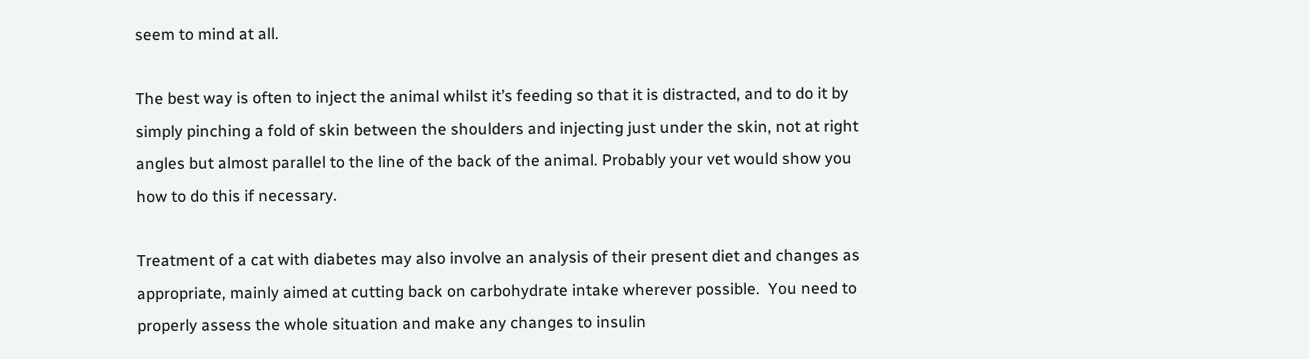seem to mind at all.

The best way is often to inject the animal whilst it’s feeding so that it is distracted, and to do it by simply pinching a fold of skin between the shoulders and injecting just under the skin, not at right angles but almost parallel to the line of the back of the animal. Probably your vet would show you how to do this if necessary.

Treatment of a cat with diabetes may also involve an analysis of their present diet and changes as appropriate, mainly aimed at cutting back on carbohydrate intake wherever possible.  You need to properly assess the whole situation and make any changes to insulin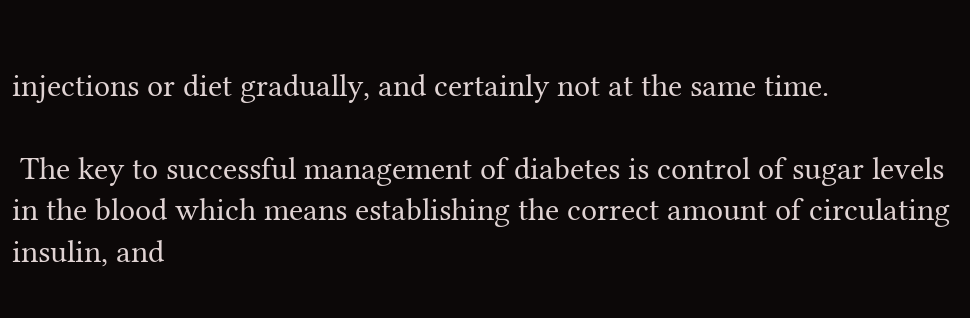injections or diet gradually, and certainly not at the same time.

 The key to successful management of diabetes is control of sugar levels in the blood which means establishing the correct amount of circulating insulin, and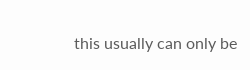this usually can only be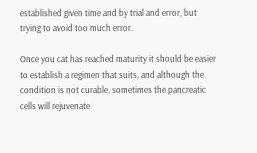established given time and by trial and error, but trying to avoid too much error.

Once you cat has reached maturity it should be easier to establish a regimen that suits, and although the condition is not curable, sometimes the pancreatic cells will rejuvenate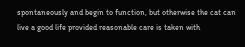spontaneously and begin to function, but otherwise the cat can live a good life provided reasonable care is taken with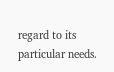regard to its particular needs.